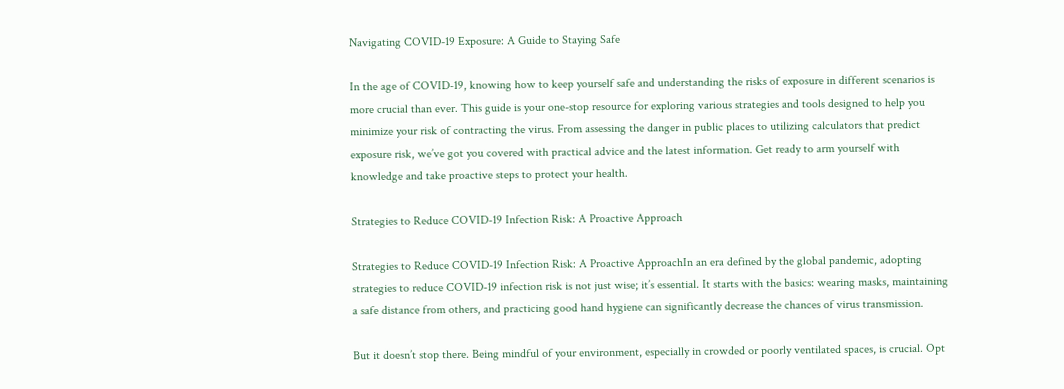Navigating COVID-19 Exposure: A Guide to Staying Safe

In the age of COVID-19, knowing how to keep yourself safe and understanding the risks of exposure in different scenarios is more crucial than ever. This guide is your one-stop resource for exploring various strategies and tools designed to help you minimize your risk of contracting the virus. From assessing the danger in public places to utilizing calculators that predict exposure risk, we’ve got you covered with practical advice and the latest information. Get ready to arm yourself with knowledge and take proactive steps to protect your health.

Strategies to Reduce COVID-19 Infection Risk: A Proactive Approach

Strategies to Reduce COVID-19 Infection Risk: A Proactive ApproachIn an era defined by the global pandemic, adopting strategies to reduce COVID-19 infection risk is not just wise; it’s essential. It starts with the basics: wearing masks, maintaining a safe distance from others, and practicing good hand hygiene can significantly decrease the chances of virus transmission.

But it doesn’t stop there. Being mindful of your environment, especially in crowded or poorly ventilated spaces, is crucial. Opt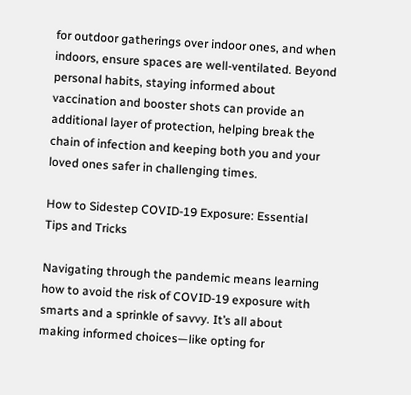for outdoor gatherings over indoor ones, and when indoors, ensure spaces are well-ventilated. Beyond personal habits, staying informed about vaccination and booster shots can provide an additional layer of protection, helping break the chain of infection and keeping both you and your loved ones safer in challenging times.

How to Sidestep COVID-19 Exposure: Essential Tips and Tricks

Navigating through the pandemic means learning how to avoid the risk of COVID-19 exposure with smarts and a sprinkle of savvy. It’s all about making informed choices—like opting for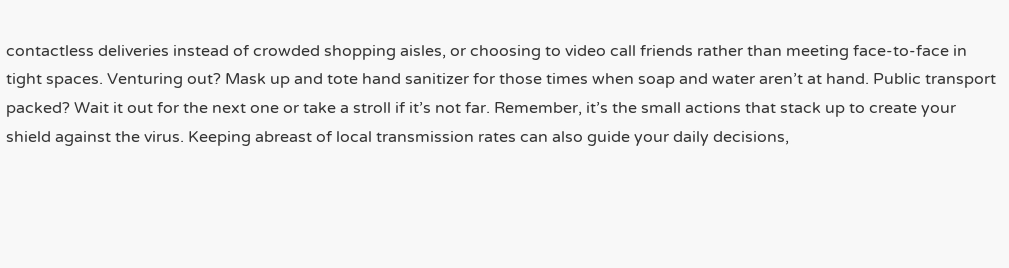contactless deliveries instead of crowded shopping aisles, or choosing to video call friends rather than meeting face-to-face in tight spaces. Venturing out? Mask up and tote hand sanitizer for those times when soap and water aren’t at hand. Public transport packed? Wait it out for the next one or take a stroll if it’s not far. Remember, it’s the small actions that stack up to create your shield against the virus. Keeping abreast of local transmission rates can also guide your daily decisions,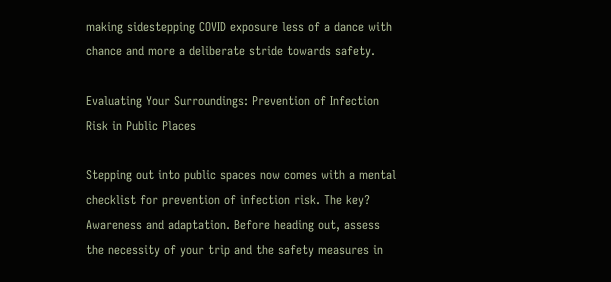making sidestepping COVID exposure less of a dance with chance and more a deliberate stride towards safety.

Evaluating Your Surroundings: Prevention of Infection Risk in Public Places

Stepping out into public spaces now comes with a mental checklist for prevention of infection risk. The key? Awareness and adaptation. Before heading out, assess the necessity of your trip and the safety measures in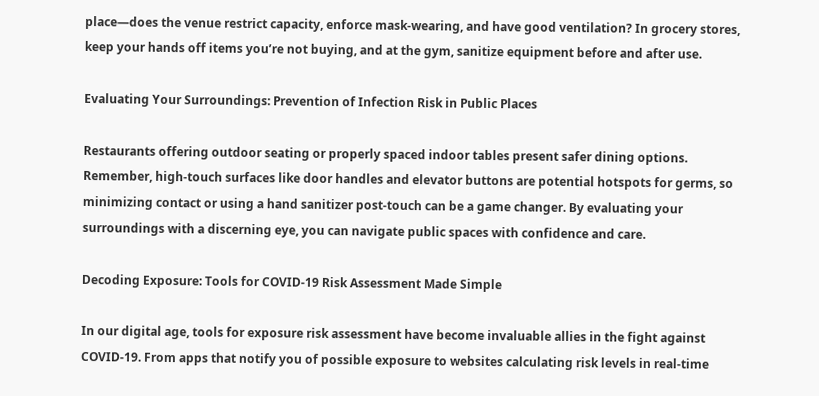place—does the venue restrict capacity, enforce mask-wearing, and have good ventilation? In grocery stores, keep your hands off items you’re not buying, and at the gym, sanitize equipment before and after use.

Evaluating Your Surroundings: Prevention of Infection Risk in Public Places

Restaurants offering outdoor seating or properly spaced indoor tables present safer dining options. Remember, high-touch surfaces like door handles and elevator buttons are potential hotspots for germs, so minimizing contact or using a hand sanitizer post-touch can be a game changer. By evaluating your surroundings with a discerning eye, you can navigate public spaces with confidence and care.

Decoding Exposure: Tools for COVID-19 Risk Assessment Made Simple

In our digital age, tools for exposure risk assessment have become invaluable allies in the fight against COVID-19. From apps that notify you of possible exposure to websites calculating risk levels in real-time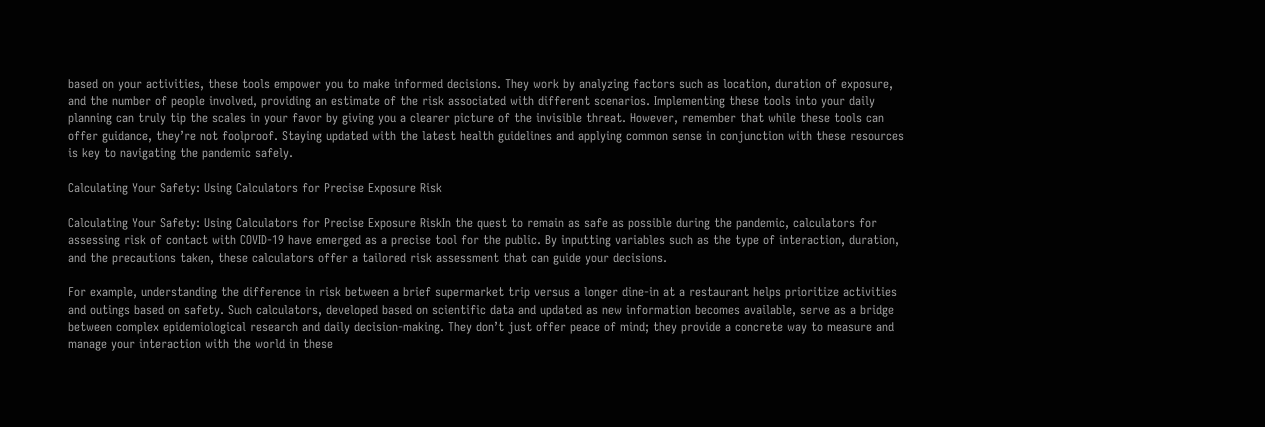based on your activities, these tools empower you to make informed decisions. They work by analyzing factors such as location, duration of exposure, and the number of people involved, providing an estimate of the risk associated with different scenarios. Implementing these tools into your daily planning can truly tip the scales in your favor by giving you a clearer picture of the invisible threat. However, remember that while these tools can offer guidance, they’re not foolproof. Staying updated with the latest health guidelines and applying common sense in conjunction with these resources is key to navigating the pandemic safely.

Calculating Your Safety: Using Calculators for Precise Exposure Risk

Calculating Your Safety: Using Calculators for Precise Exposure RiskIn the quest to remain as safe as possible during the pandemic, calculators for assessing risk of contact with COVID-19 have emerged as a precise tool for the public. By inputting variables such as the type of interaction, duration, and the precautions taken, these calculators offer a tailored risk assessment that can guide your decisions.

For example, understanding the difference in risk between a brief supermarket trip versus a longer dine-in at a restaurant helps prioritize activities and outings based on safety. Such calculators, developed based on scientific data and updated as new information becomes available, serve as a bridge between complex epidemiological research and daily decision-making. They don’t just offer peace of mind; they provide a concrete way to measure and manage your interaction with the world in these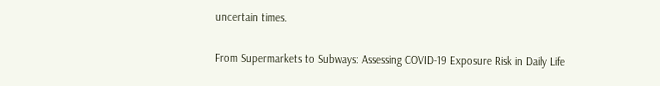uncertain times.

From Supermarkets to Subways: Assessing COVID-19 Exposure Risk in Daily Life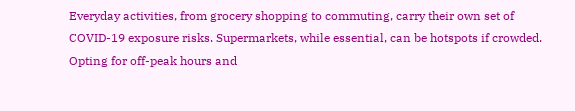Everyday activities, from grocery shopping to commuting, carry their own set of COVID-19 exposure risks. Supermarkets, while essential, can be hotspots if crowded. Opting for off-peak hours and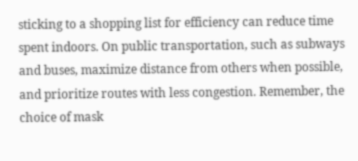sticking to a shopping list for efficiency can reduce time spent indoors. On public transportation, such as subways and buses, maximize distance from others when possible, and prioritize routes with less congestion. Remember, the choice of mask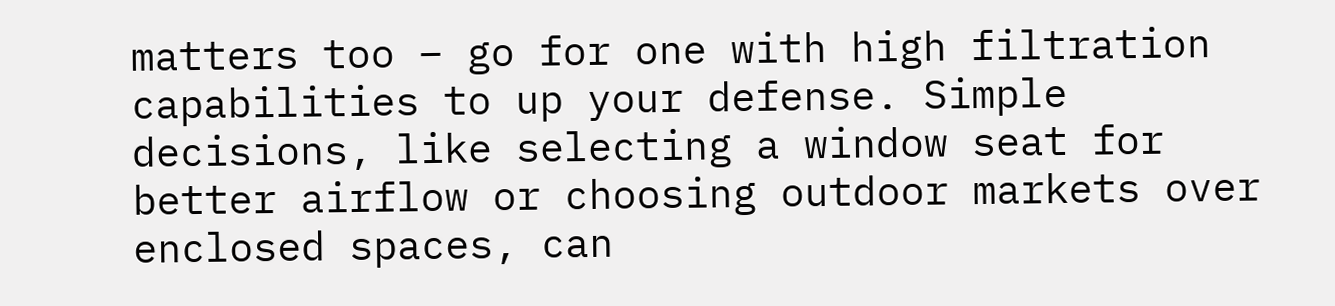matters too – go for one with high filtration capabilities to up your defense. Simple decisions, like selecting a window seat for better airflow or choosing outdoor markets over enclosed spaces, can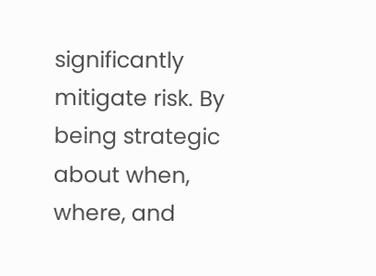significantly mitigate risk. By being strategic about when, where, and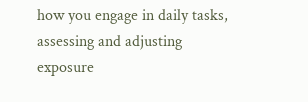how you engage in daily tasks, assessing and adjusting exposure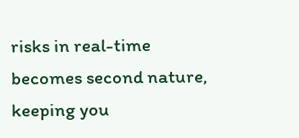risks in real-time becomes second nature, keeping you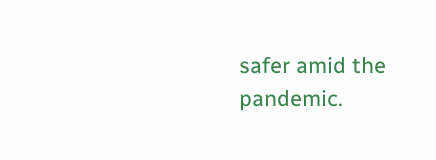safer amid the pandemic.